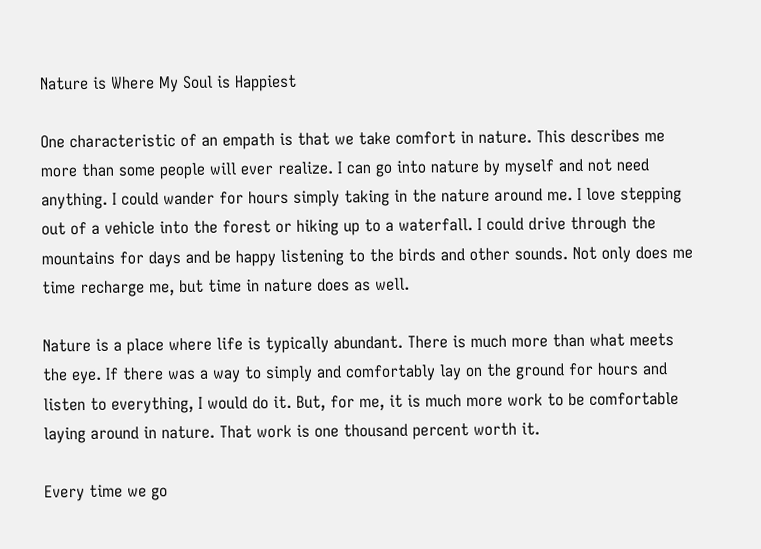Nature is Where My Soul is Happiest

One characteristic of an empath is that we take comfort in nature. This describes me more than some people will ever realize. I can go into nature by myself and not need anything. I could wander for hours simply taking in the nature around me. I love stepping out of a vehicle into the forest or hiking up to a waterfall. I could drive through the mountains for days and be happy listening to the birds and other sounds. Not only does me time recharge me, but time in nature does as well.

Nature is a place where life is typically abundant. There is much more than what meets the eye. If there was a way to simply and comfortably lay on the ground for hours and listen to everything, I would do it. But, for me, it is much more work to be comfortable laying around in nature. That work is one thousand percent worth it.

Every time we go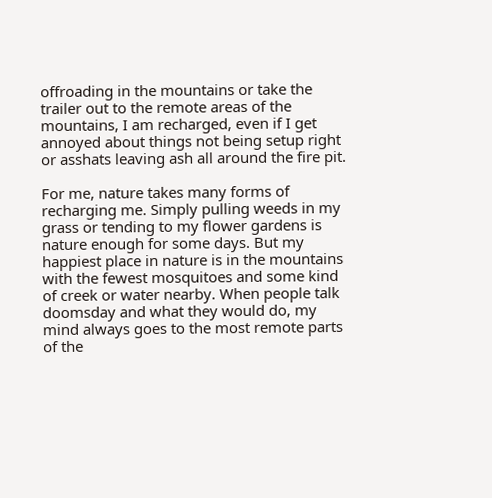offroading in the mountains or take the trailer out to the remote areas of the mountains, I am recharged, even if I get annoyed about things not being setup right or asshats leaving ash all around the fire pit.

For me, nature takes many forms of recharging me. Simply pulling weeds in my grass or tending to my flower gardens is nature enough for some days. But my happiest place in nature is in the mountains with the fewest mosquitoes and some kind of creek or water nearby. When people talk doomsday and what they would do, my mind always goes to the most remote parts of the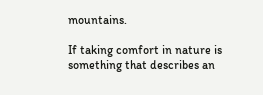mountains.

If taking comfort in nature is something that describes an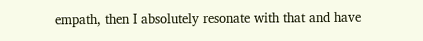empath, then I absolutely resonate with that and have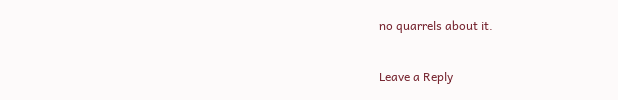no quarrels about it.

Leave a Reply